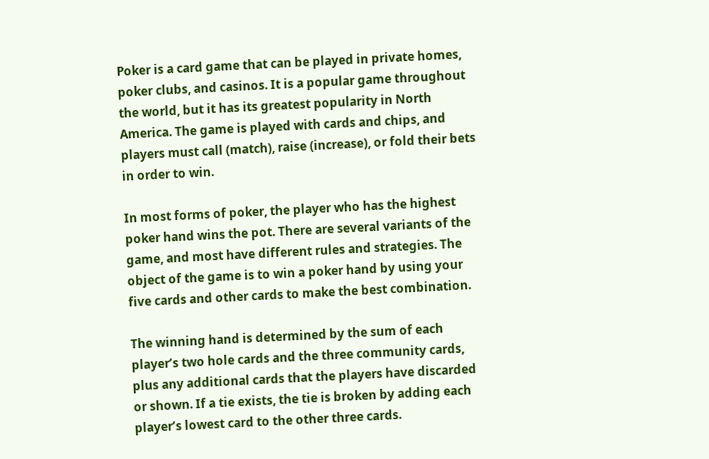Poker is a card game that can be played in private homes, poker clubs, and casinos. It is a popular game throughout the world, but it has its greatest popularity in North America. The game is played with cards and chips, and players must call (match), raise (increase), or fold their bets in order to win.

In most forms of poker, the player who has the highest poker hand wins the pot. There are several variants of the game, and most have different rules and strategies. The object of the game is to win a poker hand by using your five cards and other cards to make the best combination.

The winning hand is determined by the sum of each player’s two hole cards and the three community cards, plus any additional cards that the players have discarded or shown. If a tie exists, the tie is broken by adding each player’s lowest card to the other three cards.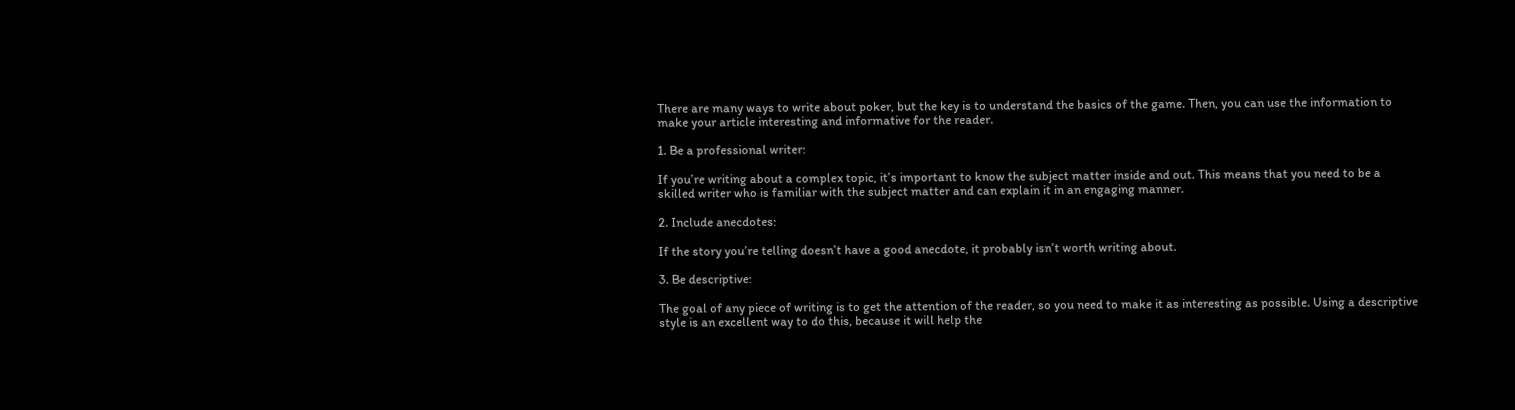There are many ways to write about poker, but the key is to understand the basics of the game. Then, you can use the information to make your article interesting and informative for the reader.

1. Be a professional writer:

If you’re writing about a complex topic, it’s important to know the subject matter inside and out. This means that you need to be a skilled writer who is familiar with the subject matter and can explain it in an engaging manner.

2. Include anecdotes:

If the story you’re telling doesn’t have a good anecdote, it probably isn’t worth writing about.

3. Be descriptive:

The goal of any piece of writing is to get the attention of the reader, so you need to make it as interesting as possible. Using a descriptive style is an excellent way to do this, because it will help the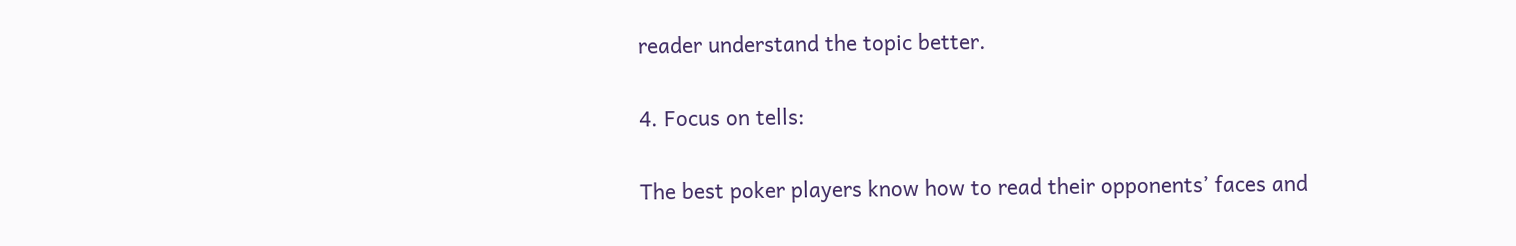reader understand the topic better.

4. Focus on tells:

The best poker players know how to read their opponents’ faces and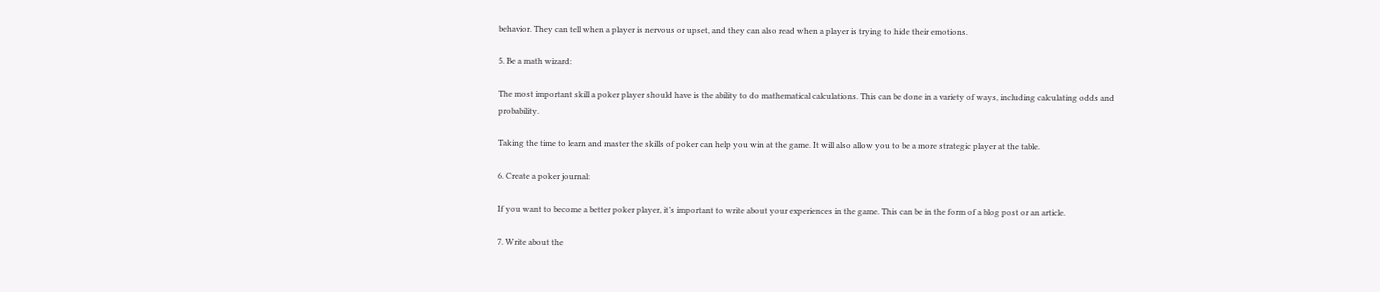behavior. They can tell when a player is nervous or upset, and they can also read when a player is trying to hide their emotions.

5. Be a math wizard:

The most important skill a poker player should have is the ability to do mathematical calculations. This can be done in a variety of ways, including calculating odds and probability.

Taking the time to learn and master the skills of poker can help you win at the game. It will also allow you to be a more strategic player at the table.

6. Create a poker journal:

If you want to become a better poker player, it’s important to write about your experiences in the game. This can be in the form of a blog post or an article.

7. Write about the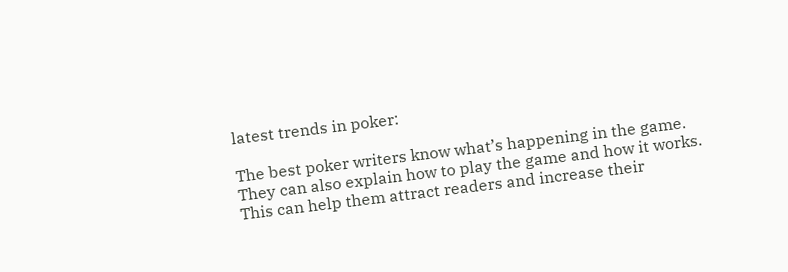latest trends in poker:

The best poker writers know what’s happening in the game. They can also explain how to play the game and how it works. This can help them attract readers and increase their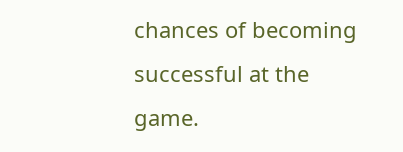chances of becoming successful at the game.